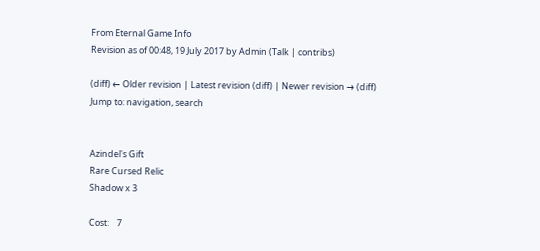From Eternal Game Info
Revision as of 00:48, 19 July 2017 by Admin (Talk | contribs)

(diff) ← Older revision | Latest revision (diff) | Newer revision → (diff)
Jump to: navigation, search


Azindel's Gift
Rare Cursed Relic
Shadow x 3

Cost:    7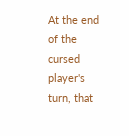At the end of the cursed player's turn, that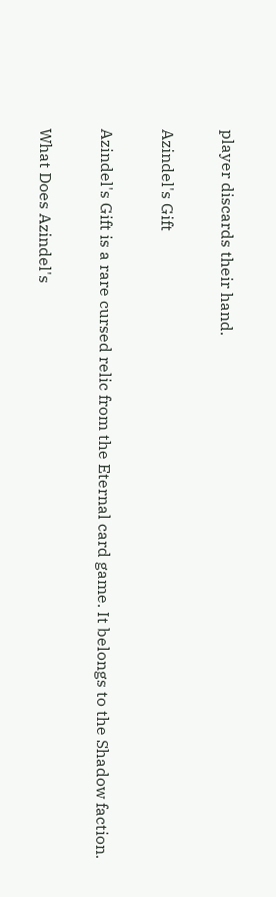player discards their hand.

Azindel's Gift

Azindel's Gift is a rare cursed relic from the Eternal card game. It belongs to the Shadow faction.

What Does Azindel's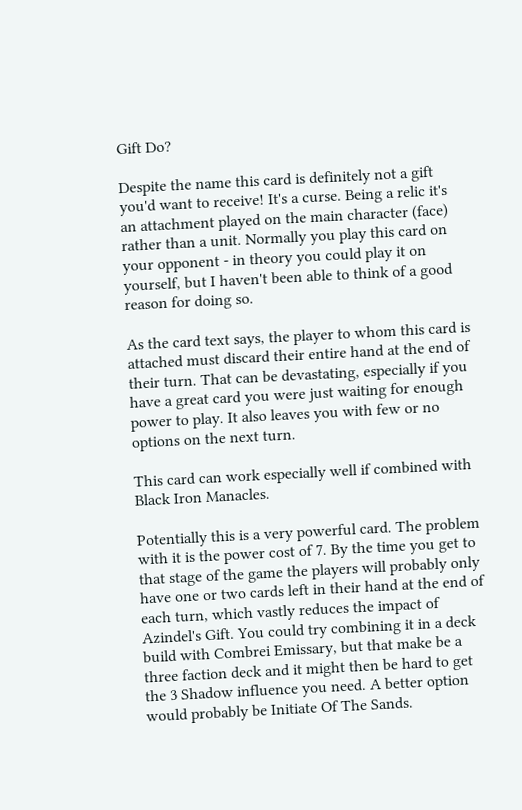Gift Do?

Despite the name this card is definitely not a gift you'd want to receive! It's a curse. Being a relic it's an attachment played on the main character (face) rather than a unit. Normally you play this card on your opponent - in theory you could play it on yourself, but I haven't been able to think of a good reason for doing so.

As the card text says, the player to whom this card is attached must discard their entire hand at the end of their turn. That can be devastating, especially if you have a great card you were just waiting for enough power to play. It also leaves you with few or no options on the next turn.

This card can work especially well if combined with Black Iron Manacles.

Potentially this is a very powerful card. The problem with it is the power cost of 7. By the time you get to that stage of the game the players will probably only have one or two cards left in their hand at the end of each turn, which vastly reduces the impact of Azindel's Gift. You could try combining it in a deck build with Combrei Emissary, but that make be a three faction deck and it might then be hard to get the 3 Shadow influence you need. A better option would probably be Initiate Of The Sands.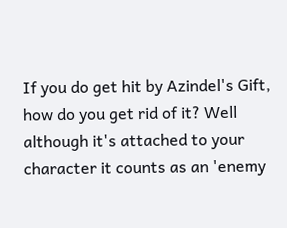If you do get hit by Azindel's Gift, how do you get rid of it? Well although it's attached to your character it counts as an 'enemy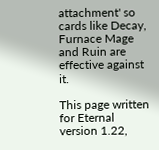attachment' so cards like Decay, Furnace Mage and Ruin are effective against it.

This page written for Eternal version 1.22,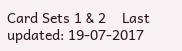Card Sets 1 & 2    Last updated: 19-07-2017